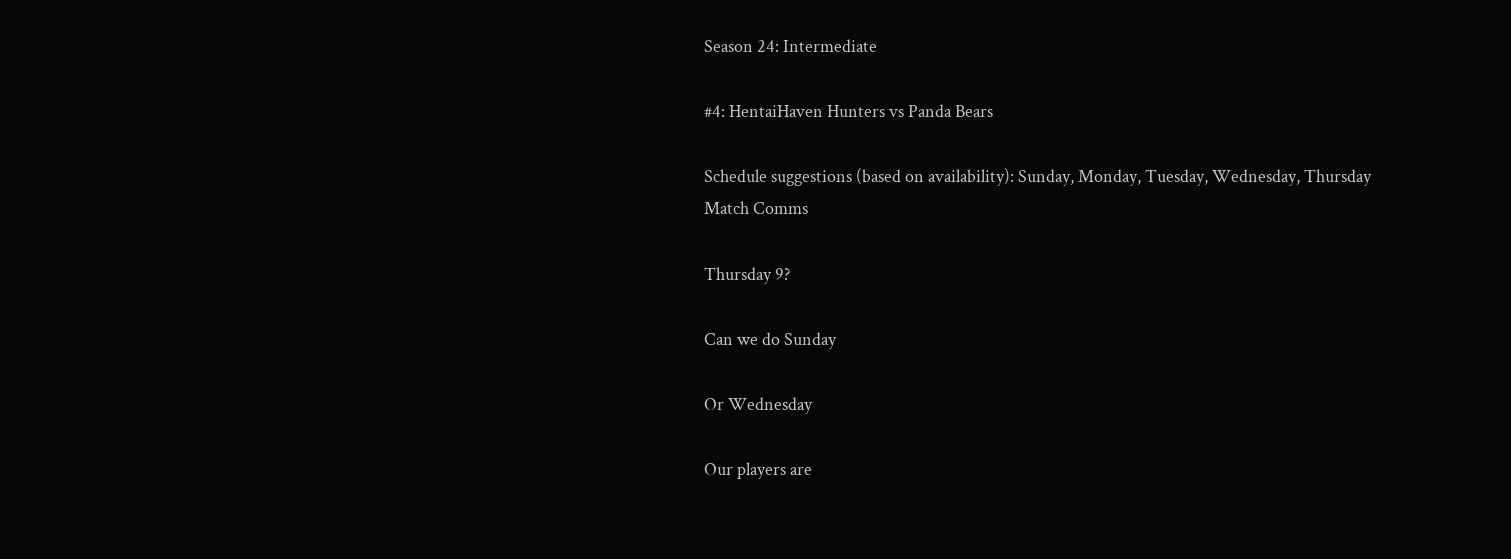Season 24: Intermediate

#4: HentaiHaven Hunters vs Panda Bears

Schedule suggestions (based on availability): Sunday, Monday, Tuesday, Wednesday, Thursday
Match Comms

Thursday 9?

Can we do Sunday

Or Wednesday

Our players are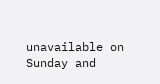unavailable on Sunday and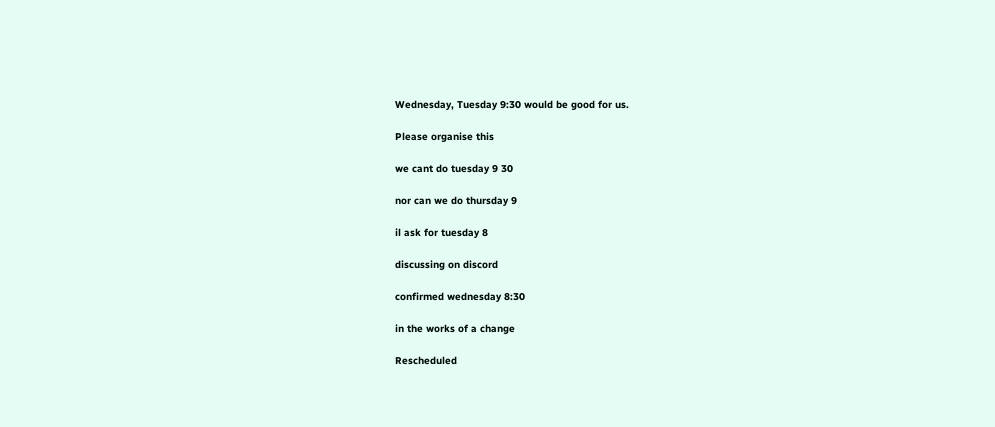Wednesday, Tuesday 9:30 would be good for us.

Please organise this

we cant do tuesday 9 30

nor can we do thursday 9

il ask for tuesday 8

discussing on discord

confirmed wednesday 8:30

in the works of a change

Rescheduled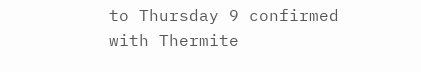to Thursday 9 confirmed with Thermite